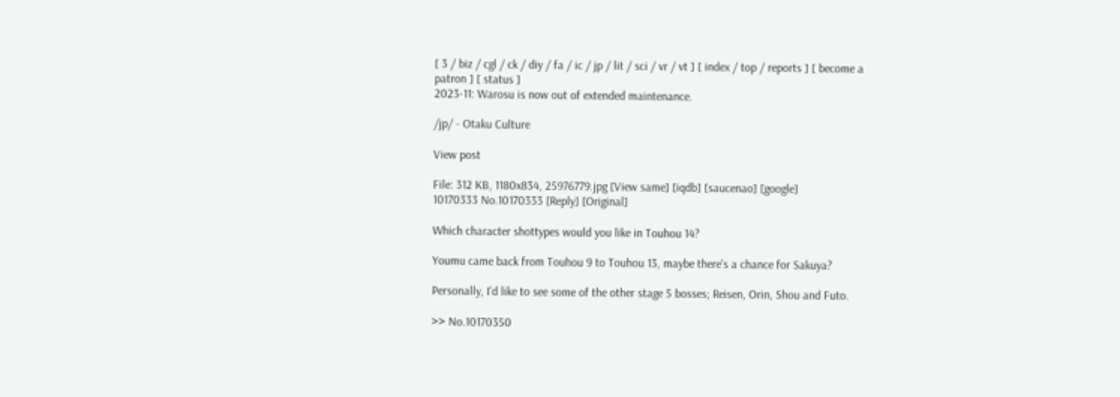[ 3 / biz / cgl / ck / diy / fa / ic / jp / lit / sci / vr / vt ] [ index / top / reports ] [ become a patron ] [ status ]
2023-11: Warosu is now out of extended maintenance.

/jp/ - Otaku Culture

View post

File: 312 KB, 1180x834, 25976779.jpg [View same] [iqdb] [saucenao] [google]
10170333 No.10170333 [Reply] [Original]

Which character shottypes would you like in Touhou 14?

Youmu came back from Touhou 9 to Touhou 13, maybe there's a chance for Sakuya?

Personally, I'd like to see some of the other stage 5 bosses; Reisen, Orin, Shou and Futo.

>> No.10170350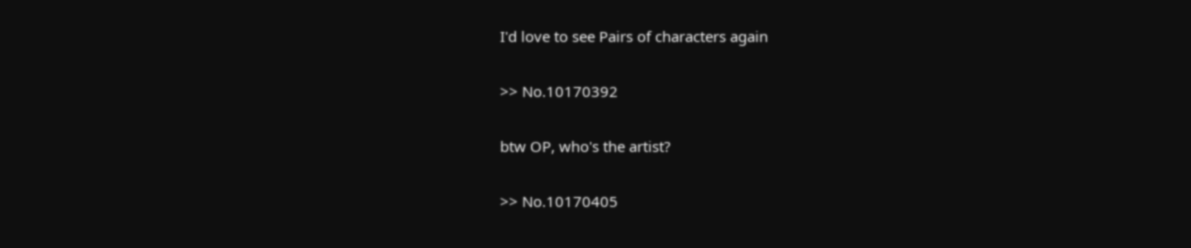I'd love to see Pairs of characters again

>> No.10170392

btw OP, who's the artist?

>> No.10170405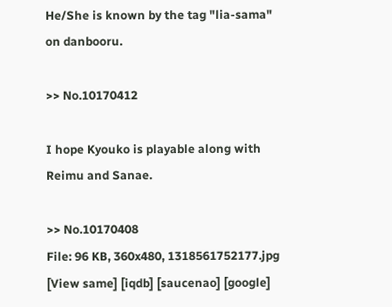He/She is known by the tag "lia-sama" on danbooru.

>> No.10170412

I hope Kyouko is playable along with Reimu and Sanae.

>> No.10170408
File: 96 KB, 360x480, 1318561752177.jpg [View same] [iqdb] [saucenao] [google]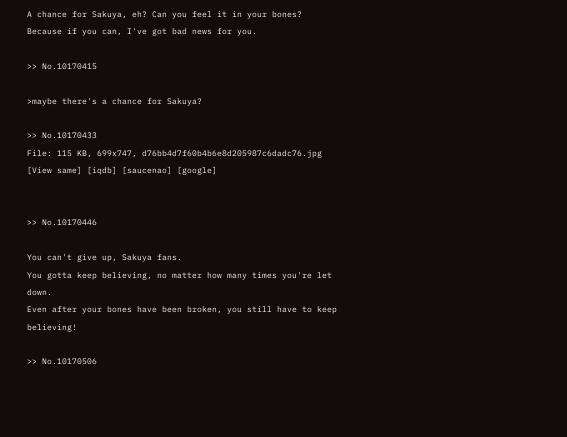A chance for Sakuya, eh? Can you feel it in your bones?
Because if you can, I've got bad news for you.

>> No.10170415

>maybe there's a chance for Sakuya?

>> No.10170433
File: 115 KB, 699x747, d76bb4d7f60b4b6e8d205987c6dadc76.jpg [View same] [iqdb] [saucenao] [google]


>> No.10170446

You can't give up, Sakuya fans.
You gotta keep believing, no matter how many times you're let down.
Even after your bones have been broken, you still have to keep believing!

>> No.10170506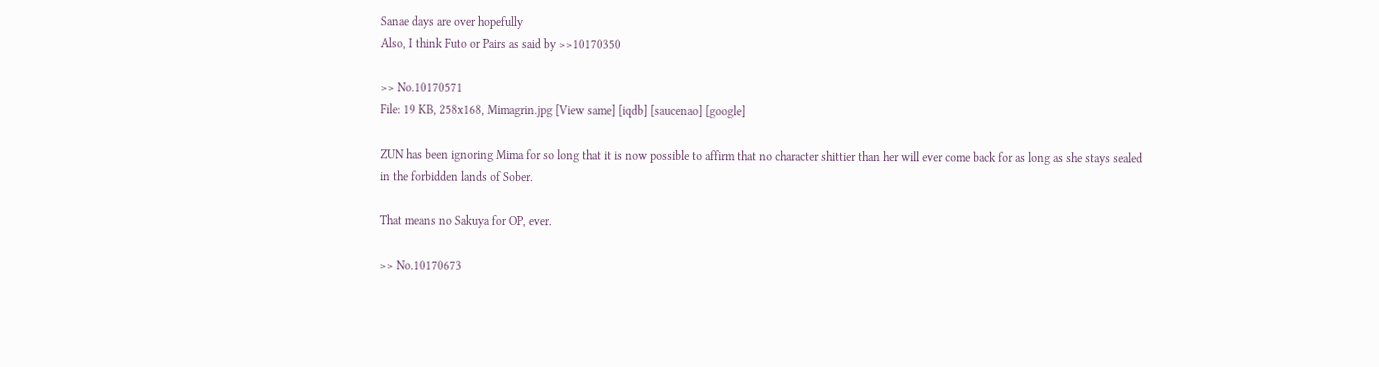Sanae days are over hopefully
Also, I think Futo or Pairs as said by >>10170350

>> No.10170571
File: 19 KB, 258x168, Mimagrin.jpg [View same] [iqdb] [saucenao] [google]

ZUN has been ignoring Mima for so long that it is now possible to affirm that no character shittier than her will ever come back for as long as she stays sealed in the forbidden lands of Sober.

That means no Sakuya for OP, ever.

>> No.10170673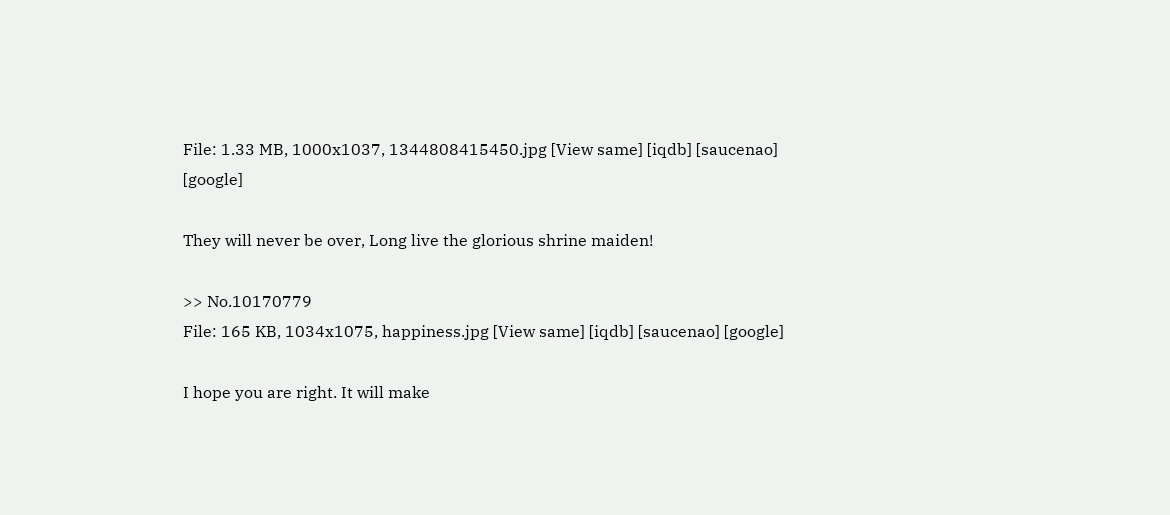File: 1.33 MB, 1000x1037, 1344808415450.jpg [View same] [iqdb] [saucenao] [google]

They will never be over, Long live the glorious shrine maiden!

>> No.10170779
File: 165 KB, 1034x1075, happiness.jpg [View same] [iqdb] [saucenao] [google]

I hope you are right. It will make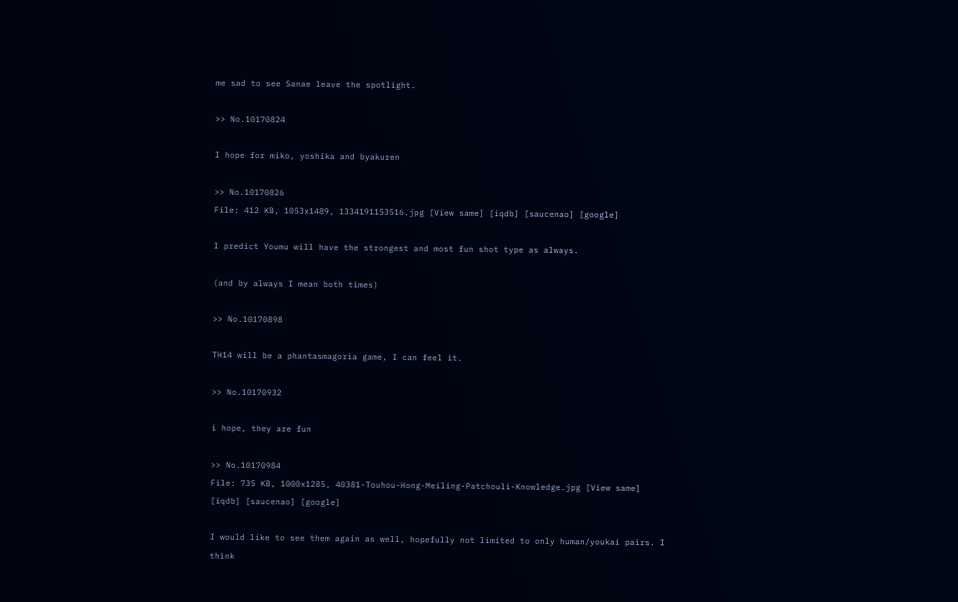me sad to see Sanae leave the spotlight.

>> No.10170824

I hope for miko, yoshika and byakuren

>> No.10170826
File: 412 KB, 1053x1489, 1334191153516.jpg [View same] [iqdb] [saucenao] [google]

I predict Youmu will have the strongest and most fun shot type as always.

(and by always I mean both times)

>> No.10170898

TH14 will be a phantasmagoria game, I can feel it.

>> No.10170932

i hope, they are fun

>> No.10170984
File: 735 KB, 1000x1285, 40381-Touhou-Hong-Meiling-Patchouli-Knowledge.jpg [View same] [iqdb] [saucenao] [google]

I would like to see them again as well, hopefully not limited to only human/youkai pairs. I think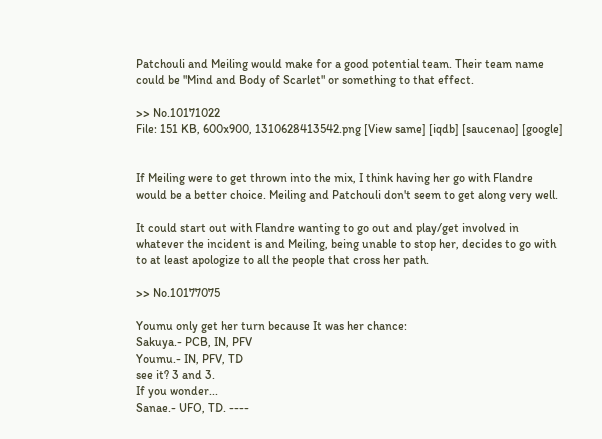Patchouli and Meiling would make for a good potential team. Their team name could be "Mind and Body of Scarlet" or something to that effect.

>> No.10171022
File: 151 KB, 600x900, 1310628413542.png [View same] [iqdb] [saucenao] [google]


If Meiling were to get thrown into the mix, I think having her go with Flandre would be a better choice. Meiling and Patchouli don't seem to get along very well.

It could start out with Flandre wanting to go out and play/get involved in whatever the incident is and Meiling, being unable to stop her, decides to go with to at least apologize to all the people that cross her path.

>> No.10177075

Youmu only get her turn because It was her chance:
Sakuya.- PCB, IN, PFV
Youmu.- IN, PFV, TD
see it? 3 and 3.
If you wonder...
Sanae.- UFO, TD. ----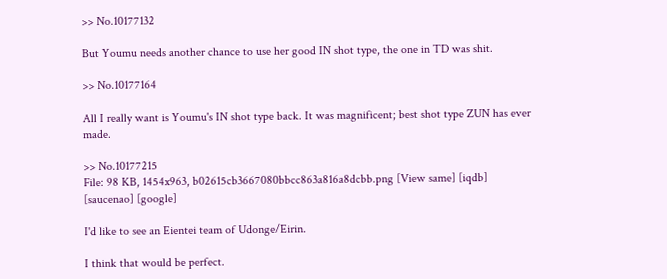>> No.10177132

But Youmu needs another chance to use her good IN shot type, the one in TD was shit.

>> No.10177164

All I really want is Youmu's IN shot type back. It was magnificent; best shot type ZUN has ever made.

>> No.10177215
File: 98 KB, 1454x963, b02615cb3667080bbcc863a816a8dcbb.png [View same] [iqdb] [saucenao] [google]

I'd like to see an Eientei team of Udonge/Eirin.

I think that would be perfect.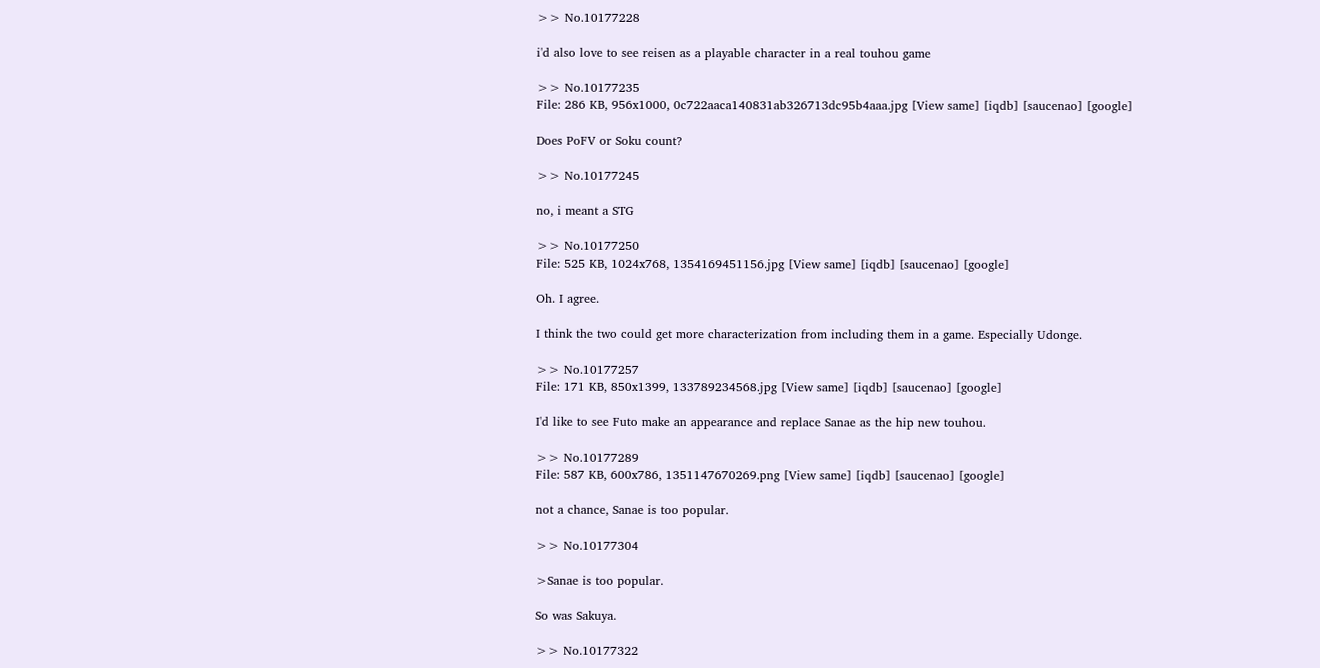>> No.10177228

i'd also love to see reisen as a playable character in a real touhou game

>> No.10177235
File: 286 KB, 956x1000, 0c722aaca140831ab326713dc95b4aaa.jpg [View same] [iqdb] [saucenao] [google]

Does PoFV or Soku count?

>> No.10177245

no, i meant a STG

>> No.10177250
File: 525 KB, 1024x768, 1354169451156.jpg [View same] [iqdb] [saucenao] [google]

Oh. I agree.

I think the two could get more characterization from including them in a game. Especially Udonge.

>> No.10177257
File: 171 KB, 850x1399, 133789234568.jpg [View same] [iqdb] [saucenao] [google]

I'd like to see Futo make an appearance and replace Sanae as the hip new touhou.

>> No.10177289
File: 587 KB, 600x786, 1351147670269.png [View same] [iqdb] [saucenao] [google]

not a chance, Sanae is too popular.

>> No.10177304

>Sanae is too popular.

So was Sakuya.

>> No.10177322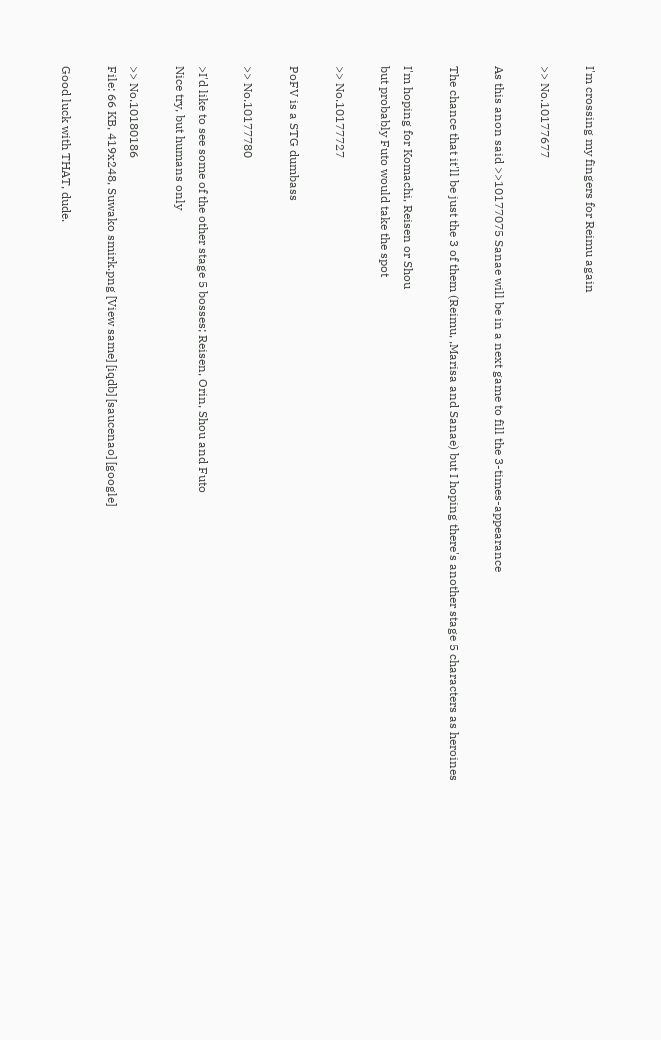I'm crossing my fingers for Reimu again

>> No.10177677

As this anon said >>10177075 Sanae will be in a next game to fill the 3-times-appearance

The chance that it'll be just the 3 of them (Reimu, ,Marisa and Sanae) but I hoping there's another stage 5 characters as heroines

I'm hoping for Komachi, Reisen or Shou
but probably Futo would take the spot

>> No.10177727

PoFV is a STG dumbass

>> No.10177780

>I'd like to see some of the other stage 5 bosses; Reisen, Orin, Shou and Futo
Nice try, but humans only

>> No.10180186
File: 66 KB, 419x248, Suwako smirk.png [View same] [iqdb] [saucenao] [google]

Good luck with THAT, dude.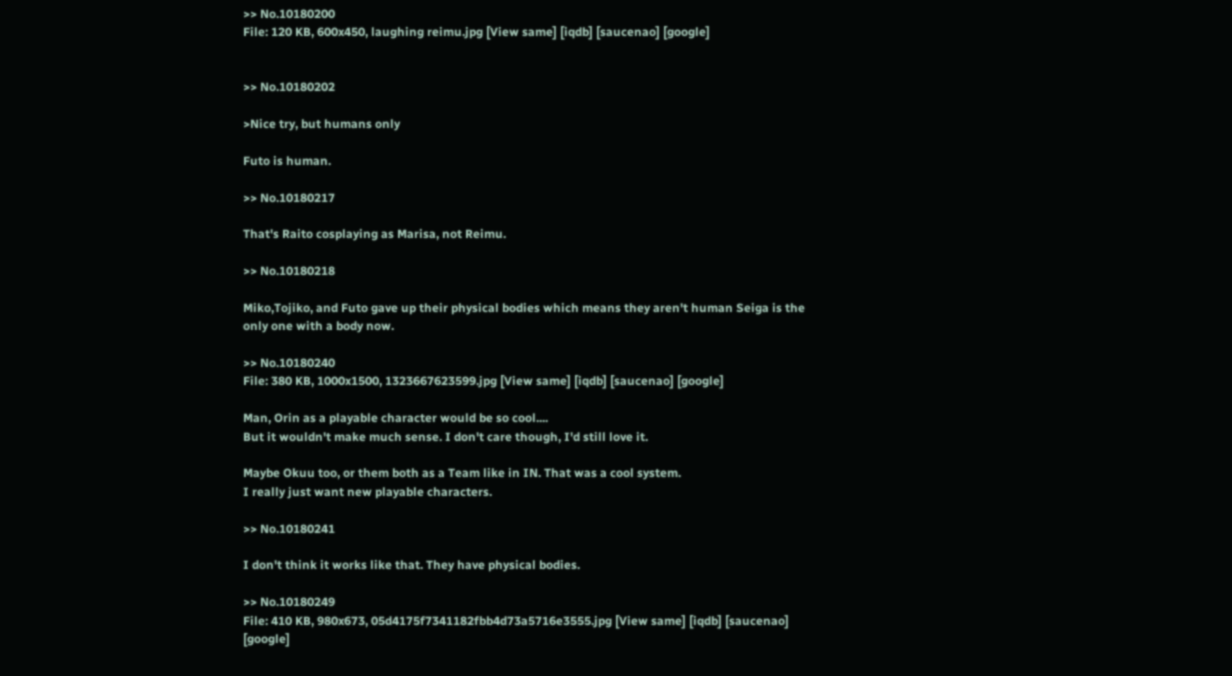>> No.10180200
File: 120 KB, 600x450, laughing reimu.jpg [View same] [iqdb] [saucenao] [google]


>> No.10180202

>Nice try, but humans only

Futo is human.

>> No.10180217

That's Raito cosplaying as Marisa, not Reimu.

>> No.10180218

Miko,Tojiko, and Futo gave up their physical bodies which means they aren't human Seiga is the only one with a body now.

>> No.10180240
File: 380 KB, 1000x1500, 1323667623599.jpg [View same] [iqdb] [saucenao] [google]

Man, Orin as a playable character would be so cool....
But it wouldn't make much sense. I don't care though, I'd still love it.

Maybe Okuu too, or them both as a Team like in IN. That was a cool system.
I really just want new playable characters.

>> No.10180241

I don't think it works like that. They have physical bodies.

>> No.10180249
File: 410 KB, 980x673, 05d4175f7341182fbb4d73a5716e3555.jpg [View same] [iqdb] [saucenao] [google]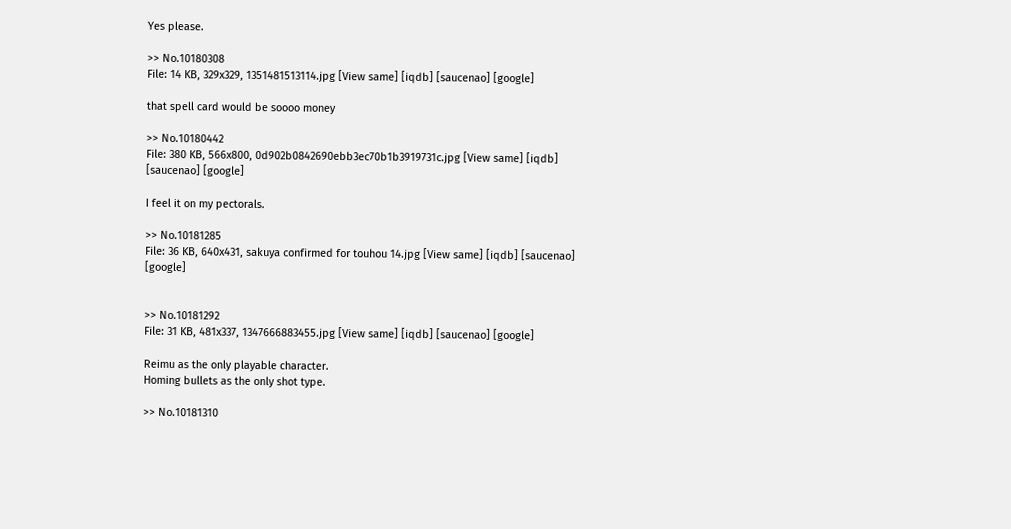Yes please.

>> No.10180308
File: 14 KB, 329x329, 1351481513114.jpg [View same] [iqdb] [saucenao] [google]

that spell card would be soooo money

>> No.10180442
File: 380 KB, 566x800, 0d902b0842690ebb3ec70b1b3919731c.jpg [View same] [iqdb] [saucenao] [google]

I feel it on my pectorals.

>> No.10181285
File: 36 KB, 640x431, sakuya confirmed for touhou 14.jpg [View same] [iqdb] [saucenao] [google]


>> No.10181292
File: 31 KB, 481x337, 1347666883455.jpg [View same] [iqdb] [saucenao] [google]

Reimu as the only playable character.
Homing bullets as the only shot type.

>> No.10181310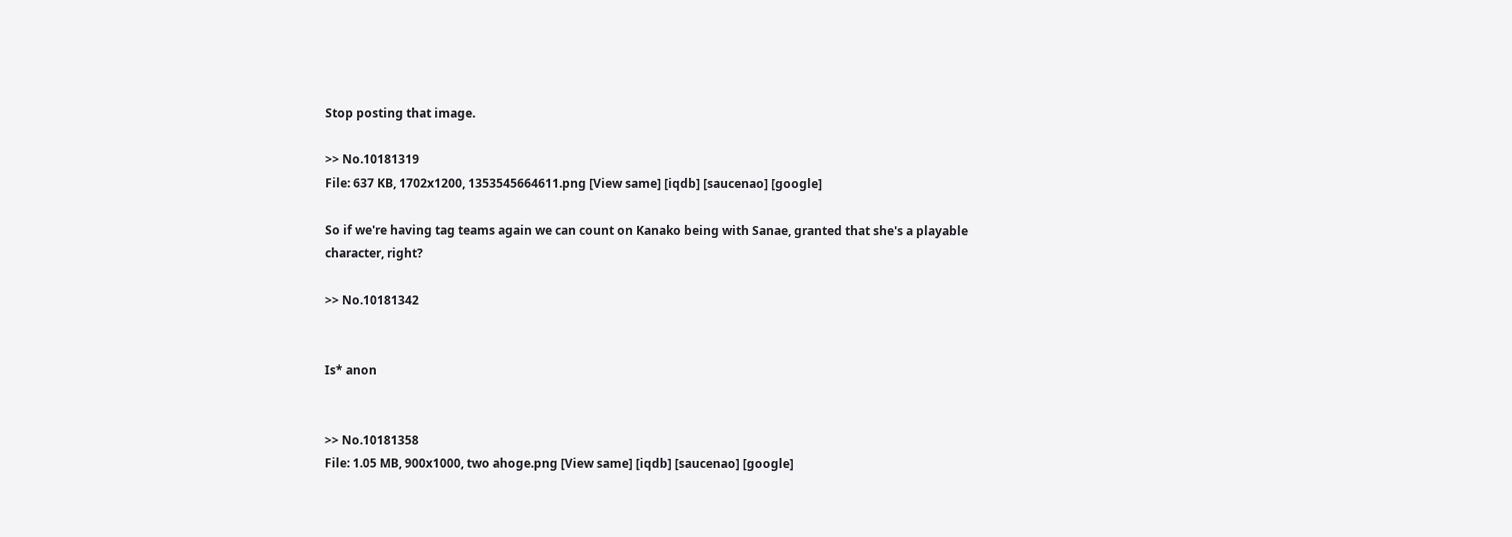Stop posting that image.

>> No.10181319
File: 637 KB, 1702x1200, 1353545664611.png [View same] [iqdb] [saucenao] [google]

So if we're having tag teams again we can count on Kanako being with Sanae, granted that she's a playable character, right?

>> No.10181342


Is* anon


>> No.10181358
File: 1.05 MB, 900x1000, two ahoge.png [View same] [iqdb] [saucenao] [google]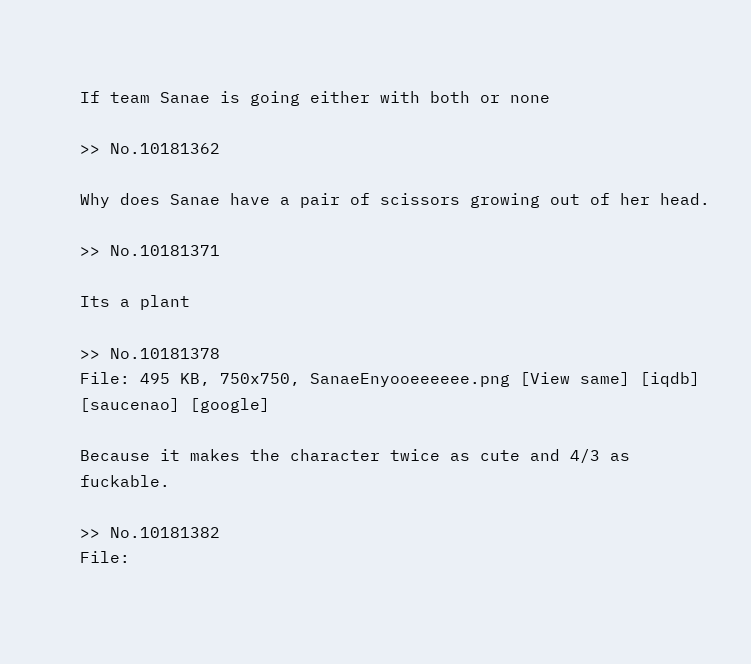If team Sanae is going either with both or none

>> No.10181362

Why does Sanae have a pair of scissors growing out of her head.

>> No.10181371

Its a plant

>> No.10181378
File: 495 KB, 750x750, SanaeEnyooeeeeee.png [View same] [iqdb] [saucenao] [google]

Because it makes the character twice as cute and 4/3 as fuckable.

>> No.10181382
File: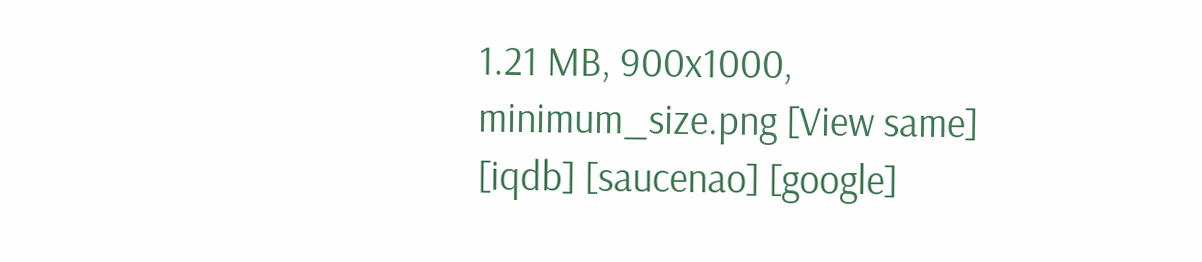1.21 MB, 900x1000, minimum_size.png [View same] [iqdb] [saucenao] [google]